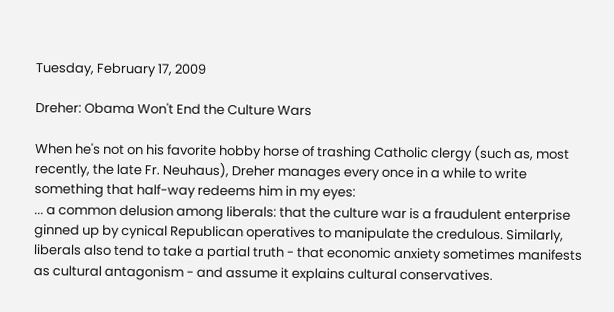Tuesday, February 17, 2009

Dreher: Obama Won't End the Culture Wars

When he's not on his favorite hobby horse of trashing Catholic clergy (such as, most recently, the late Fr. Neuhaus), Dreher manages every once in a while to write something that half-way redeems him in my eyes:
... a common delusion among liberals: that the culture war is a fraudulent enterprise ginned up by cynical Republican operatives to manipulate the credulous. Similarly, liberals also tend to take a partial truth - that economic anxiety sometimes manifests as cultural antagonism - and assume it explains cultural conservatives.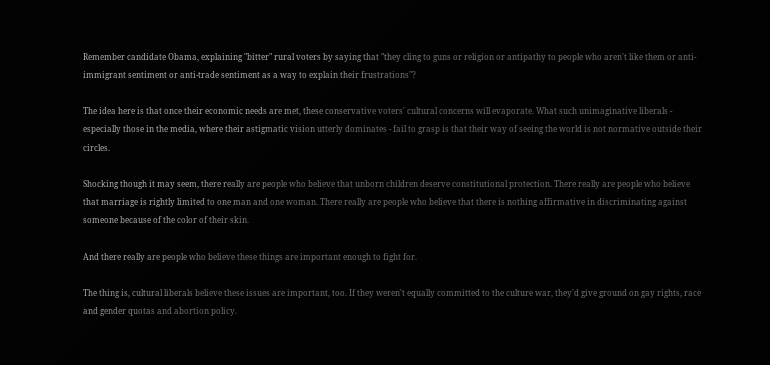Remember candidate Obama, explaining "bitter" rural voters by saying that "they cling to guns or religion or antipathy to people who aren't like them or anti-immigrant sentiment or anti-trade sentiment as a way to explain their frustrations"?

The idea here is that once their economic needs are met, these conservative voters' cultural concerns will evaporate. What such unimaginative liberals - especially those in the media, where their astigmatic vision utterly dominates - fail to grasp is that their way of seeing the world is not normative outside their circles.

Shocking though it may seem, there really are people who believe that unborn children deserve constitutional protection. There really are people who believe that marriage is rightly limited to one man and one woman. There really are people who believe that there is nothing affirmative in discriminating against someone because of the color of their skin.

And there really are people who believe these things are important enough to fight for.

The thing is, cultural liberals believe these issues are important, too. If they weren't equally committed to the culture war, they'd give ground on gay rights, race and gender quotas and abortion policy.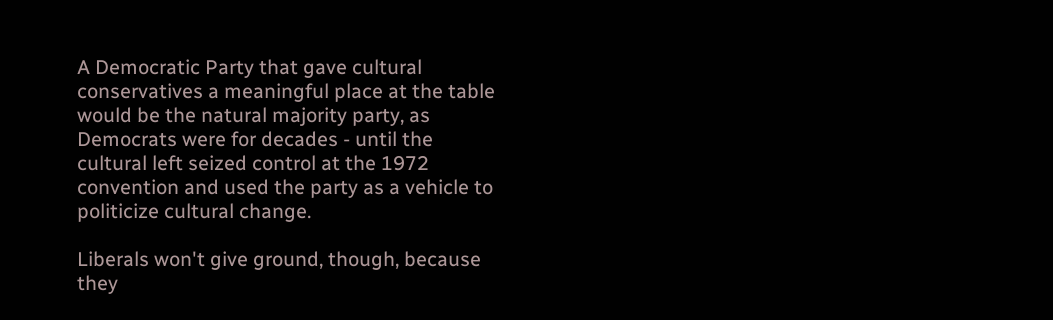A Democratic Party that gave cultural conservatives a meaningful place at the table would be the natural majority party, as Democrats were for decades - until the cultural left seized control at the 1972 convention and used the party as a vehicle to politicize cultural change.

Liberals won't give ground, though, because they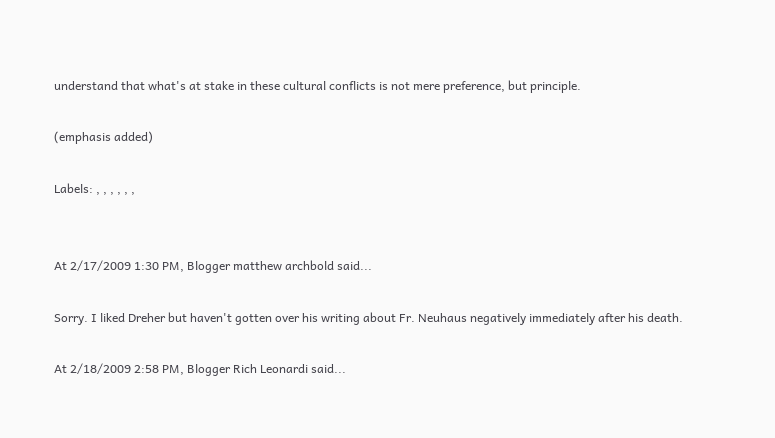understand that what's at stake in these cultural conflicts is not mere preference, but principle.

(emphasis added)

Labels: , , , , , ,


At 2/17/2009 1:30 PM, Blogger matthew archbold said...

Sorry. I liked Dreher but haven't gotten over his writing about Fr. Neuhaus negatively immediately after his death.

At 2/18/2009 2:58 PM, Blogger Rich Leonardi said...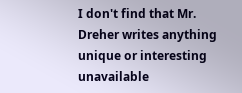I don't find that Mr. Dreher writes anything unique or interesting unavailable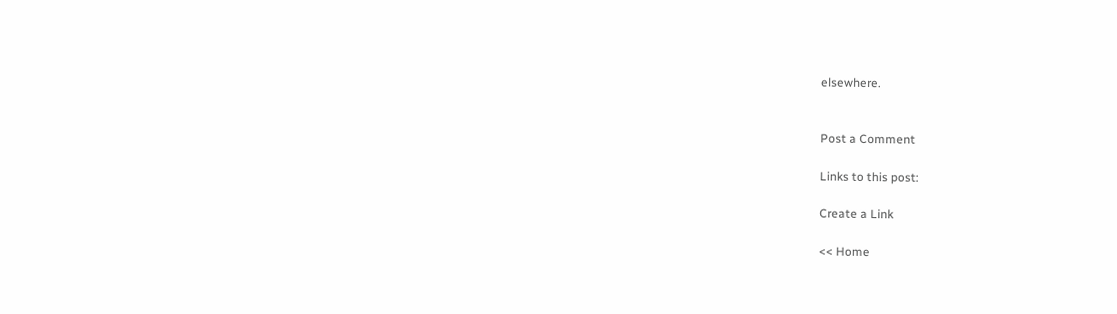elsewhere.


Post a Comment

Links to this post:

Create a Link

<< Home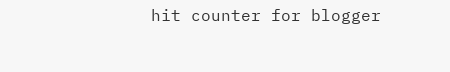hit counter for blogger